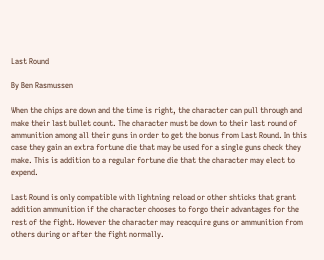Last Round

By Ben Rasmussen

When the chips are down and the time is right, the character can pull through and make their last bullet count. The character must be down to their last round of ammunition among all their guns in order to get the bonus from Last Round. In this case they gain an extra fortune die that may be used for a single guns check they make. This is addition to a regular fortune die that the character may elect to expend.

Last Round is only compatible with lightning reload or other shticks that grant addition ammunition if the character chooses to forgo their advantages for the rest of the fight. However the character may reacquire guns or ammunition from others during or after the fight normally.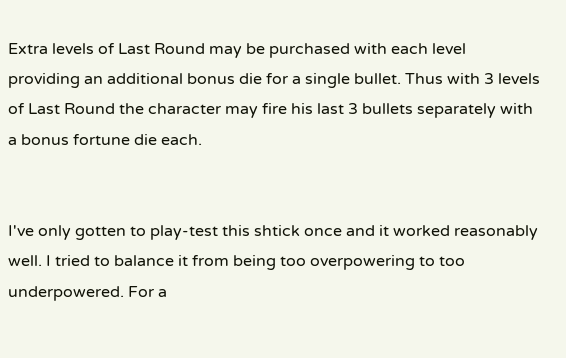Extra levels of Last Round may be purchased with each level providing an additional bonus die for a single bullet. Thus with 3 levels of Last Round the character may fire his last 3 bullets separately with a bonus fortune die each.


I've only gotten to play-test this shtick once and it worked reasonably well. I tried to balance it from being too overpowering to too underpowered. For a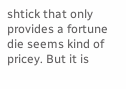shtick that only provides a fortune die seems kind of pricey. But it is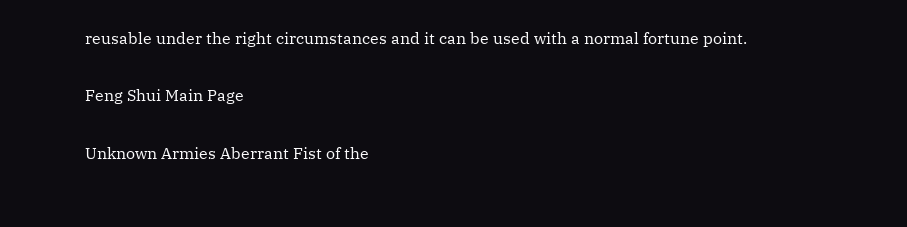reusable under the right circumstances and it can be used with a normal fortune point.

Feng Shui Main Page

Unknown Armies Aberrant Fist of the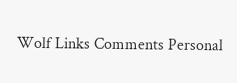Wolf Links Comments Personal